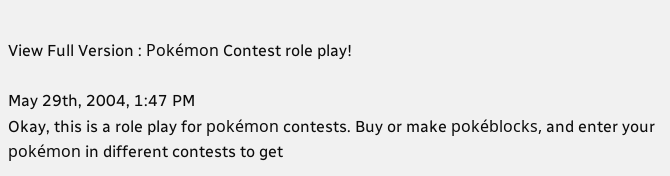View Full Version : Pokémon Contest role play!

May 29th, 2004, 1:47 PM
Okay, this is a role play for pokémon contests. Buy or make pokéblocks, and enter your pokémon in different contests to get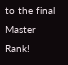to the final Master Rank!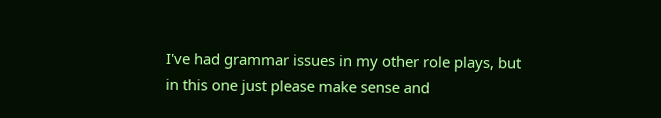I've had grammar issues in my other role plays, but in this one just please make sense and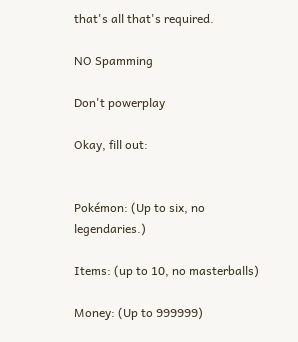that's all that's required.

NO Spamming

Don't powerplay

Okay, fill out:


Pokémon: (Up to six, no legendaries.)

Items: (up to 10, no masterballs)

Money: (Up to 999999)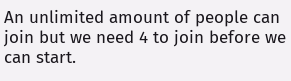An unlimited amount of people can join but we need 4 to join before we can start.